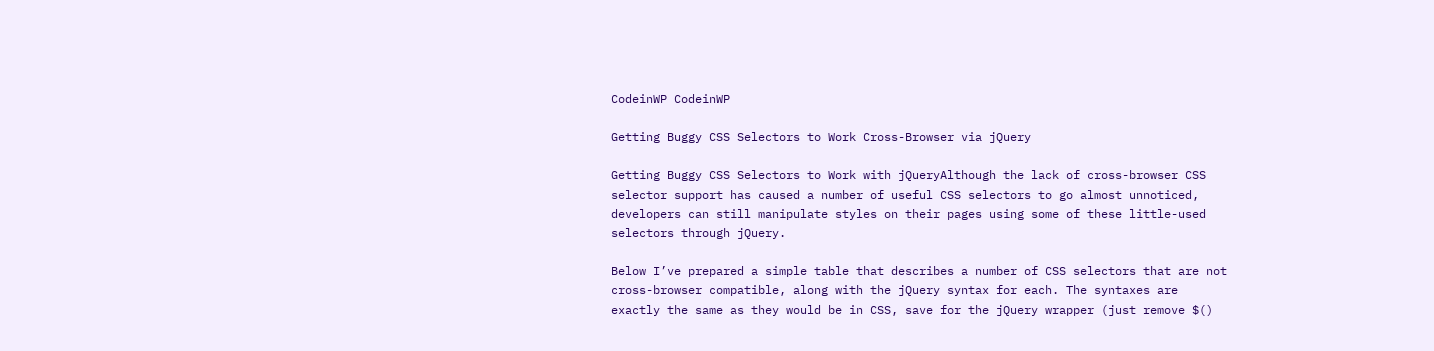CodeinWP CodeinWP

Getting Buggy CSS Selectors to Work Cross-Browser via jQuery

Getting Buggy CSS Selectors to Work with jQueryAlthough the lack of cross-browser CSS selector support has caused a number of useful CSS selectors to go almost unnoticed, developers can still manipulate styles on their pages using some of these little-used selectors through jQuery.

Below I’ve prepared a simple table that describes a number of CSS selectors that are not cross-browser compatible, along with the jQuery syntax for each. The syntaxes are exactly the same as they would be in CSS, save for the jQuery wrapper (just remove $()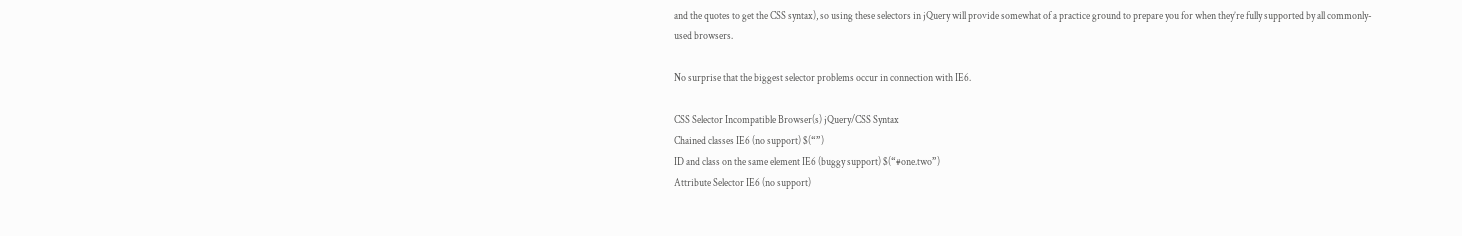and the quotes to get the CSS syntax), so using these selectors in jQuery will provide somewhat of a practice ground to prepare you for when they’re fully supported by all commonly-used browsers.

No surprise that the biggest selector problems occur in connection with IE6.

CSS Selector Incompatible Browser(s) jQuery/CSS Syntax
Chained classes IE6 (no support) $(“”)
ID and class on the same element IE6 (buggy support) $(“#one.two”)
Attribute Selector IE6 (no support)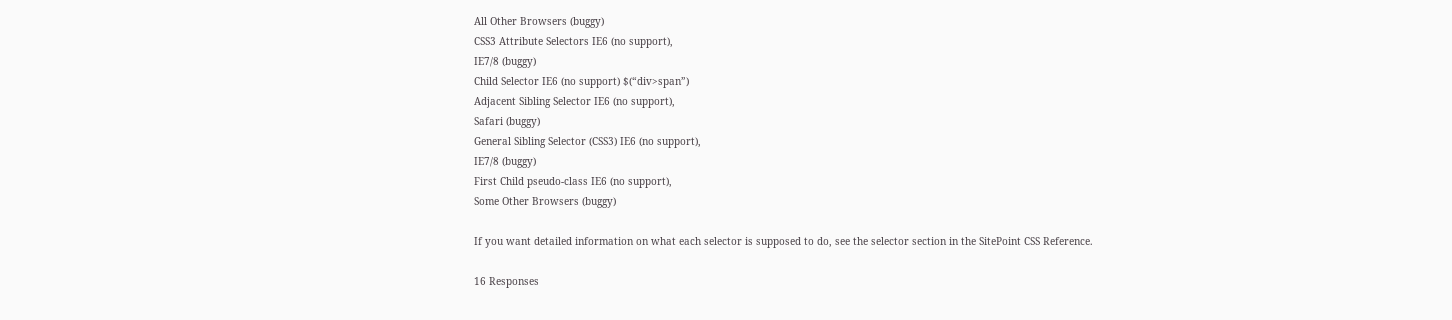All Other Browsers (buggy)
CSS3 Attribute Selectors IE6 (no support),
IE7/8 (buggy)
Child Selector IE6 (no support) $(“div>span”)
Adjacent Sibling Selector IE6 (no support),
Safari (buggy)
General Sibling Selector (CSS3) IE6 (no support),
IE7/8 (buggy)
First Child pseudo-class IE6 (no support),
Some Other Browsers (buggy)

If you want detailed information on what each selector is supposed to do, see the selector section in the SitePoint CSS Reference.

16 Responses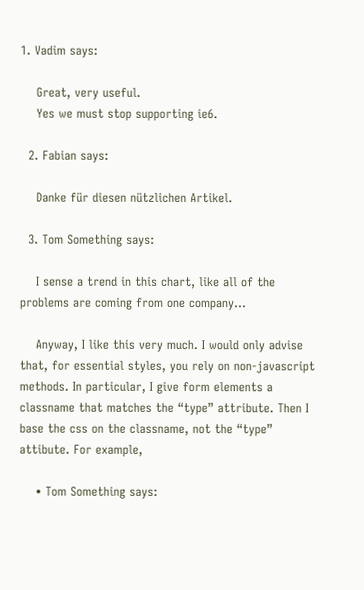1. Vadim says:

    Great, very useful.
    Yes we must stop supporting ie6.

  2. Fabian says:

    Danke für diesen nützlichen Artikel.

  3. Tom Something says:

    I sense a trend in this chart, like all of the problems are coming from one company…

    Anyway, I like this very much. I would only advise that, for essential styles, you rely on non-javascript methods. In particular, I give form elements a classname that matches the “type” attribute. Then I base the css on the classname, not the “type” attibute. For example,

    • Tom Something says: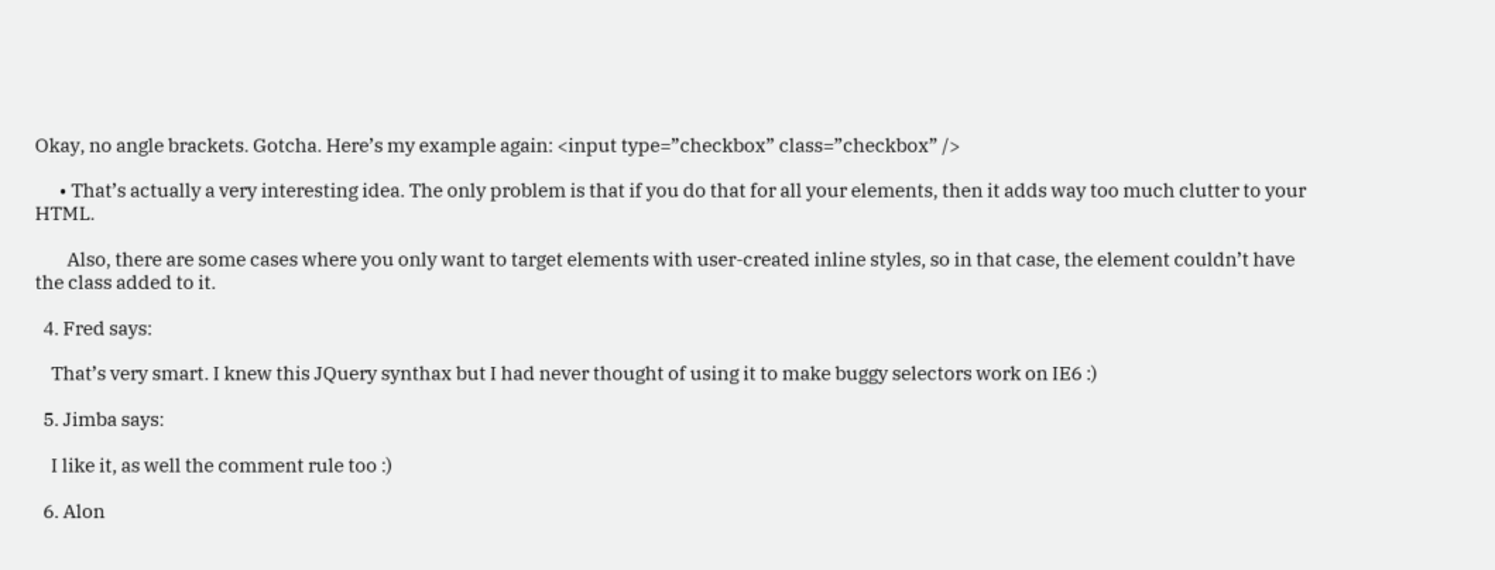Okay, no angle brackets. Gotcha. Here’s my example again: <input type=”checkbox” class=”checkbox” />

      • That’s actually a very interesting idea. The only problem is that if you do that for all your elements, then it adds way too much clutter to your HTML.

        Also, there are some cases where you only want to target elements with user-created inline styles, so in that case, the element couldn’t have the class added to it.

  4. Fred says:

    That’s very smart. I knew this JQuery synthax but I had never thought of using it to make buggy selectors work on IE6 :)

  5. Jimba says:

    I like it, as well the comment rule too :)

  6. Alon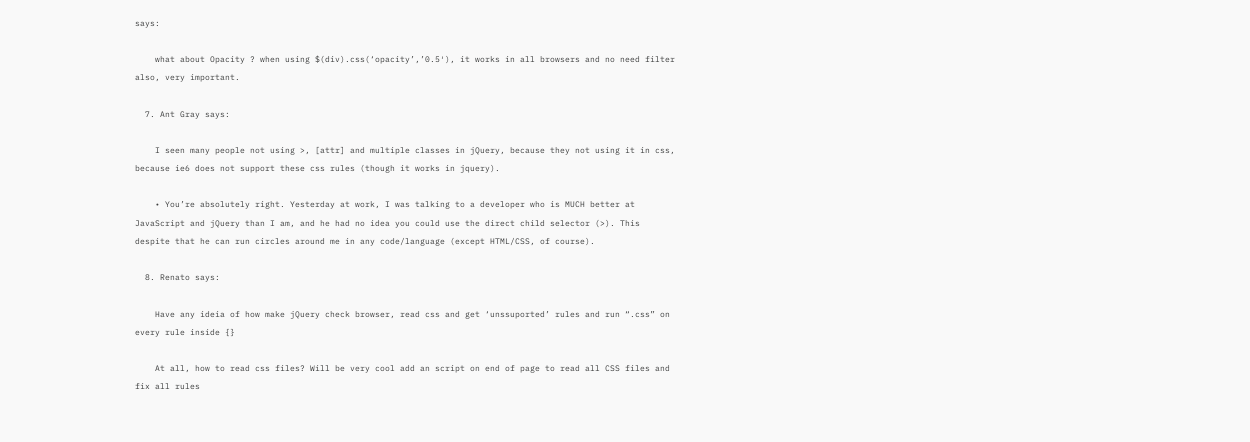says:

    what about Opacity ? when using $(div).css(‘opacity’,’0.5′), it works in all browsers and no need filter also, very important.

  7. Ant Gray says:

    I seen many people not using >, [attr] and multiple classes in jQuery, because they not using it in css, because ie6 does not support these css rules (though it works in jquery).

    • You’re absolutely right. Yesterday at work, I was talking to a developer who is MUCH better at JavaScript and jQuery than I am, and he had no idea you could use the direct child selector (>). This despite that he can run circles around me in any code/language (except HTML/CSS, of course).

  8. Renato says:

    Have any ideia of how make jQuery check browser, read css and get ‘unssuported’ rules and run “.css” on every rule inside {}

    At all, how to read css files? Will be very cool add an script on end of page to read all CSS files and fix all rules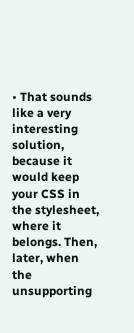• That sounds like a very interesting solution, because it would keep your CSS in the stylesheet, where it belongs. Then, later, when the unsupporting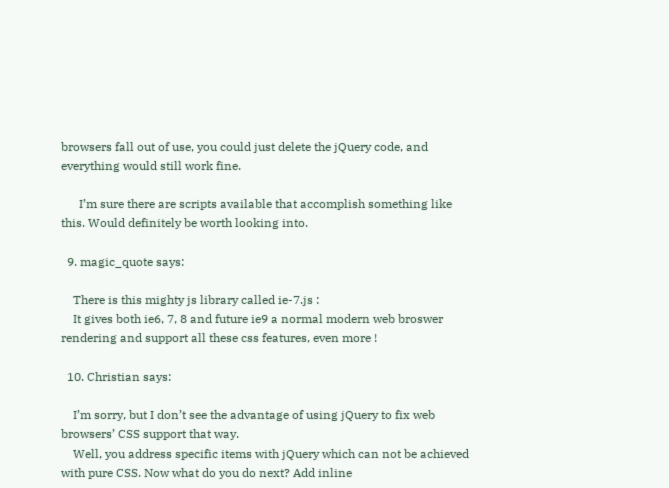browsers fall out of use, you could just delete the jQuery code, and everything would still work fine.

      I’m sure there are scripts available that accomplish something like this. Would definitely be worth looking into.

  9. magic_quote says:

    There is this mighty js library called ie-7.js :
    It gives both ie6, 7, 8 and future ie9 a normal modern web broswer rendering and support all these css features, even more !

  10. Christian says:

    I’m sorry, but I don’t see the advantage of using jQuery to fix web browsers’ CSS support that way.
    Well, you address specific items with jQuery which can not be achieved with pure CSS. Now what do you do next? Add inline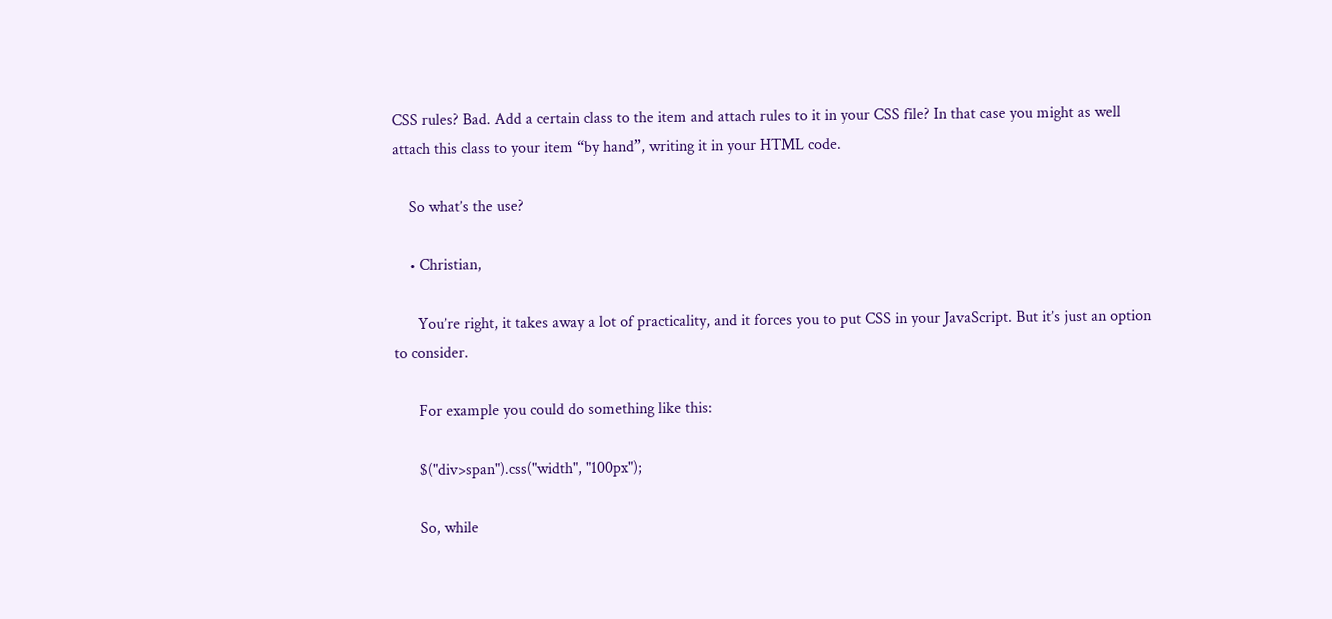CSS rules? Bad. Add a certain class to the item and attach rules to it in your CSS file? In that case you might as well attach this class to your item “by hand”, writing it in your HTML code.

    So what’s the use?

    • Christian,

      You’re right, it takes away a lot of practicality, and it forces you to put CSS in your JavaScript. But it’s just an option to consider.

      For example you could do something like this:

      $("div>span").css("width", "100px");

      So, while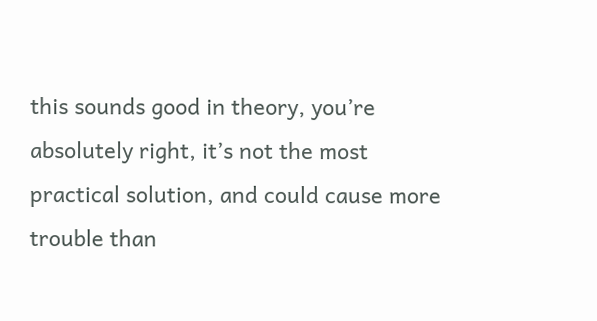this sounds good in theory, you’re absolutely right, it’s not the most practical solution, and could cause more trouble than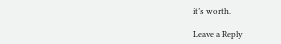it’s worth.

Leave a Reply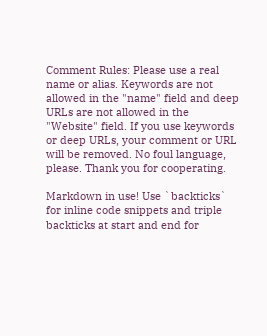Comment Rules: Please use a real name or alias. Keywords are not allowed in the "name" field and deep URLs are not allowed in the "Website" field. If you use keywords or deep URLs, your comment or URL will be removed. No foul language, please. Thank you for cooperating.

Markdown in use! Use `backticks` for inline code snippets and triple backticks at start and end for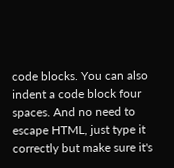code blocks. You can also indent a code block four spaces. And no need to escape HTML, just type it correctly but make sure it's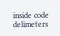inside code delimeters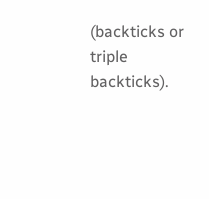(backticks or triple backticks).